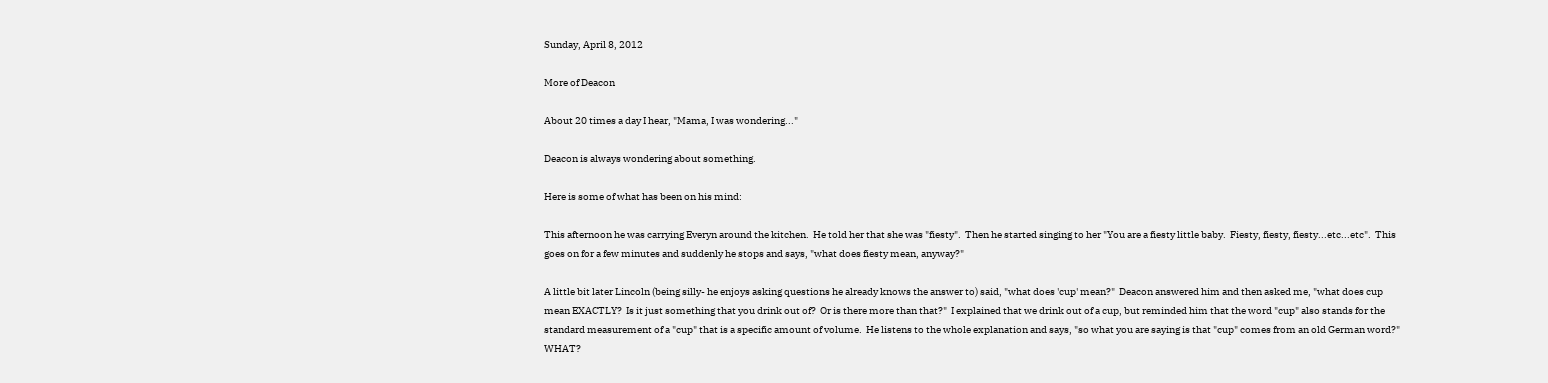Sunday, April 8, 2012

More of Deacon

About 20 times a day I hear, "Mama, I was wondering..."

Deacon is always wondering about something.

Here is some of what has been on his mind:

This afternoon he was carrying Everyn around the kitchen.  He told her that she was "fiesty".  Then he started singing to her "You are a fiesty little baby.  Fiesty, fiesty, fiesty...etc...etc".  This goes on for a few minutes and suddenly he stops and says, "what does fiesty mean, anyway?"

A little bit later Lincoln (being silly- he enjoys asking questions he already knows the answer to) said, "what does 'cup' mean?"  Deacon answered him and then asked me, "what does cup mean EXACTLY?  Is it just something that you drink out of?  Or is there more than that?"  I explained that we drink out of a cup, but reminded him that the word "cup" also stands for the standard measurement of a "cup" that is a specific amount of volume.  He listens to the whole explanation and says, "so what you are saying is that "cup" comes from an old German word?"  WHAT?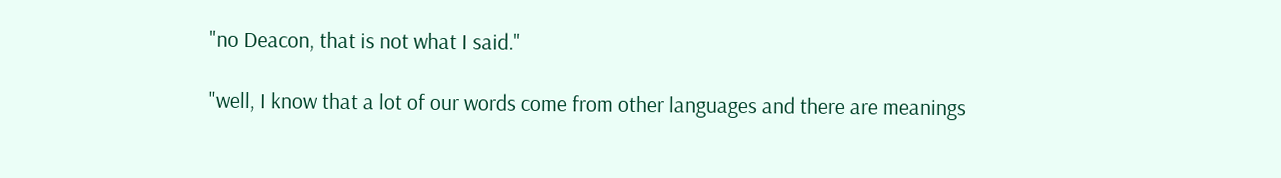"no Deacon, that is not what I said."

"well, I know that a lot of our words come from other languages and there are meanings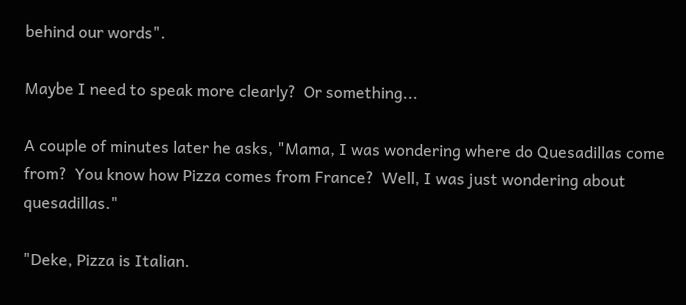behind our words".

Maybe I need to speak more clearly?  Or something...

A couple of minutes later he asks, "Mama, I was wondering where do Quesadillas come from?  You know how Pizza comes from France?  Well, I was just wondering about quesadillas."

"Deke, Pizza is Italian.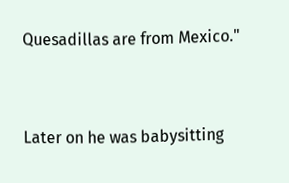Quesadillas are from Mexico."


Later on he was babysitting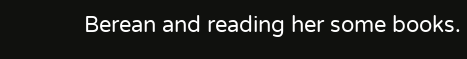Berean and reading her some books.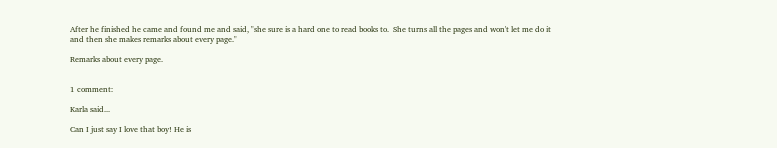After he finished he came and found me and said, "she sure is a hard one to read books to.  She turns all the pages and won't let me do it and then she makes remarks about every page."

Remarks about every page.


1 comment:

Karla said...

Can I just say I love that boy! He is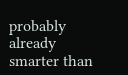probably already smarter than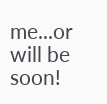me...or will be soon!